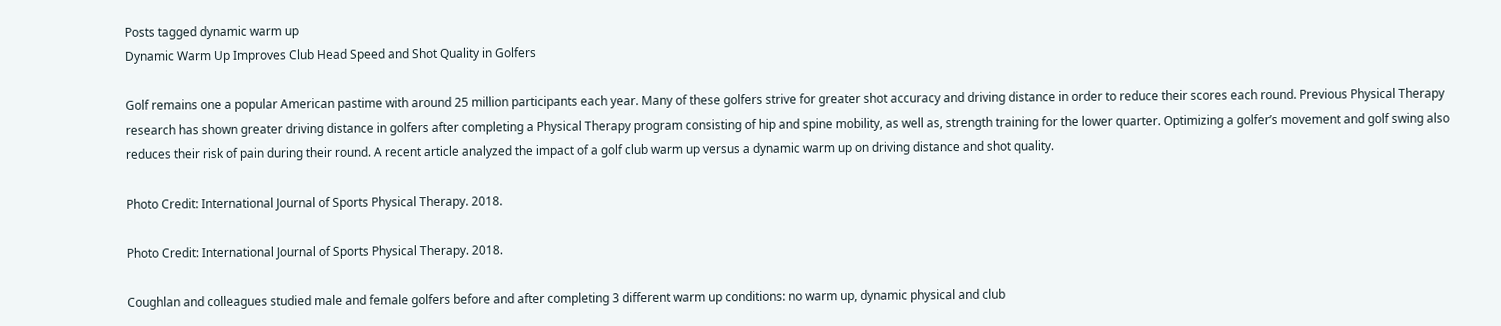Posts tagged dynamic warm up
Dynamic Warm Up Improves Club Head Speed and Shot Quality in Golfers

Golf remains one a popular American pastime with around 25 million participants each year. Many of these golfers strive for greater shot accuracy and driving distance in order to reduce their scores each round. Previous Physical Therapy research has shown greater driving distance in golfers after completing a Physical Therapy program consisting of hip and spine mobility, as well as, strength training for the lower quarter. Optimizing a golfer’s movement and golf swing also reduces their risk of pain during their round. A recent article analyzed the impact of a golf club warm up versus a dynamic warm up on driving distance and shot quality.

Photo Credit: International Journal of Sports Physical Therapy. 2018.

Photo Credit: International Journal of Sports Physical Therapy. 2018.

Coughlan and colleagues studied male and female golfers before and after completing 3 different warm up conditions: no warm up, dynamic physical and club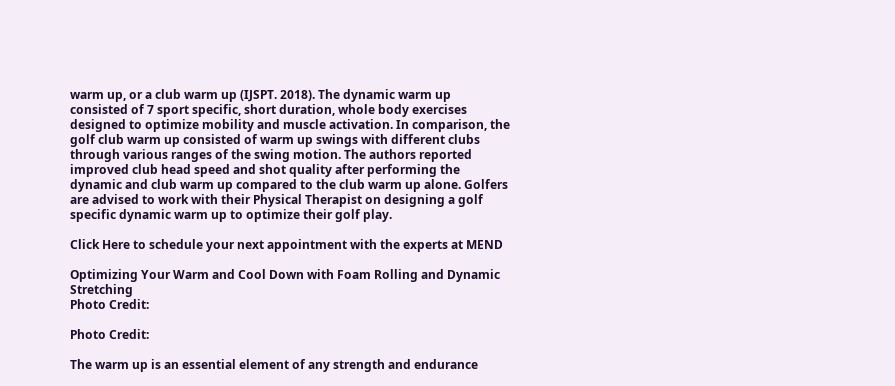warm up, or a club warm up (IJSPT. 2018). The dynamic warm up consisted of 7 sport specific, short duration, whole body exercises designed to optimize mobility and muscle activation. In comparison, the golf club warm up consisted of warm up swings with different clubs through various ranges of the swing motion. The authors reported improved club head speed and shot quality after performing the dynamic and club warm up compared to the club warm up alone. Golfers are advised to work with their Physical Therapist on designing a golf specific dynamic warm up to optimize their golf play.

Click Here to schedule your next appointment with the experts at MEND

Optimizing Your Warm and Cool Down with Foam Rolling and Dynamic Stretching
Photo Credit:

Photo Credit:

The warm up is an essential element of any strength and endurance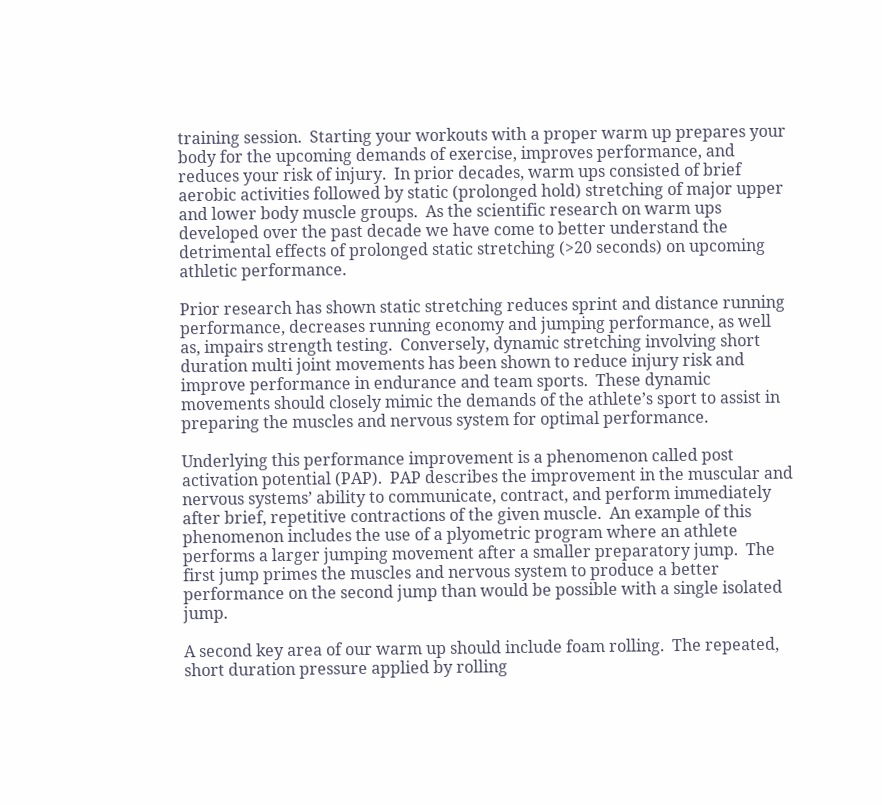training session.  Starting your workouts with a proper warm up prepares your body for the upcoming demands of exercise, improves performance, and reduces your risk of injury.  In prior decades, warm ups consisted of brief aerobic activities followed by static (prolonged hold) stretching of major upper and lower body muscle groups.  As the scientific research on warm ups developed over the past decade we have come to better understand the detrimental effects of prolonged static stretching (>20 seconds) on upcoming athletic performance.

Prior research has shown static stretching reduces sprint and distance running performance, decreases running economy and jumping performance, as well as, impairs strength testing.  Conversely, dynamic stretching involving short duration multi joint movements has been shown to reduce injury risk and improve performance in endurance and team sports.  These dynamic movements should closely mimic the demands of the athlete’s sport to assist in preparing the muscles and nervous system for optimal performance.

Underlying this performance improvement is a phenomenon called post activation potential (PAP).  PAP describes the improvement in the muscular and nervous systems’ ability to communicate, contract, and perform immediately after brief, repetitive contractions of the given muscle.  An example of this phenomenon includes the use of a plyometric program where an athlete performs a larger jumping movement after a smaller preparatory jump.  The first jump primes the muscles and nervous system to produce a better performance on the second jump than would be possible with a single isolated jump.

A second key area of our warm up should include foam rolling.  The repeated, short duration pressure applied by rolling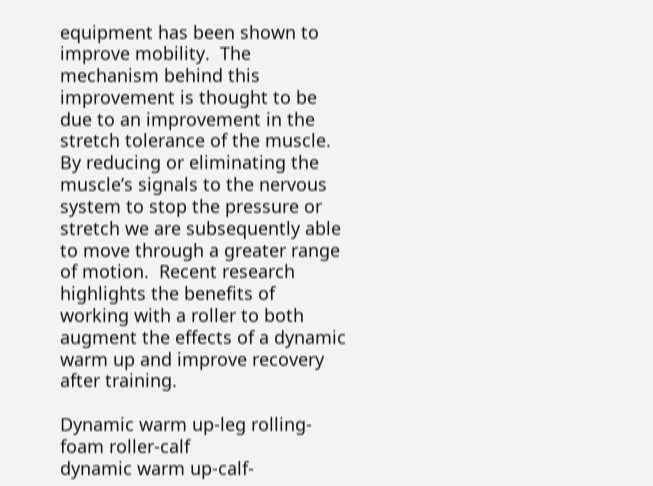equipment has been shown to improve mobility.  The mechanism behind this improvement is thought to be due to an improvement in the stretch tolerance of the muscle.  By reducing or eliminating the muscle’s signals to the nervous system to stop the pressure or stretch we are subsequently able to move through a greater range of motion.  Recent research highlights the benefits of working with a roller to both augment the effects of a dynamic warm up and improve recovery after training.

Dynamic warm up-leg rolling-foam roller-calf
dynamic warm up-calf-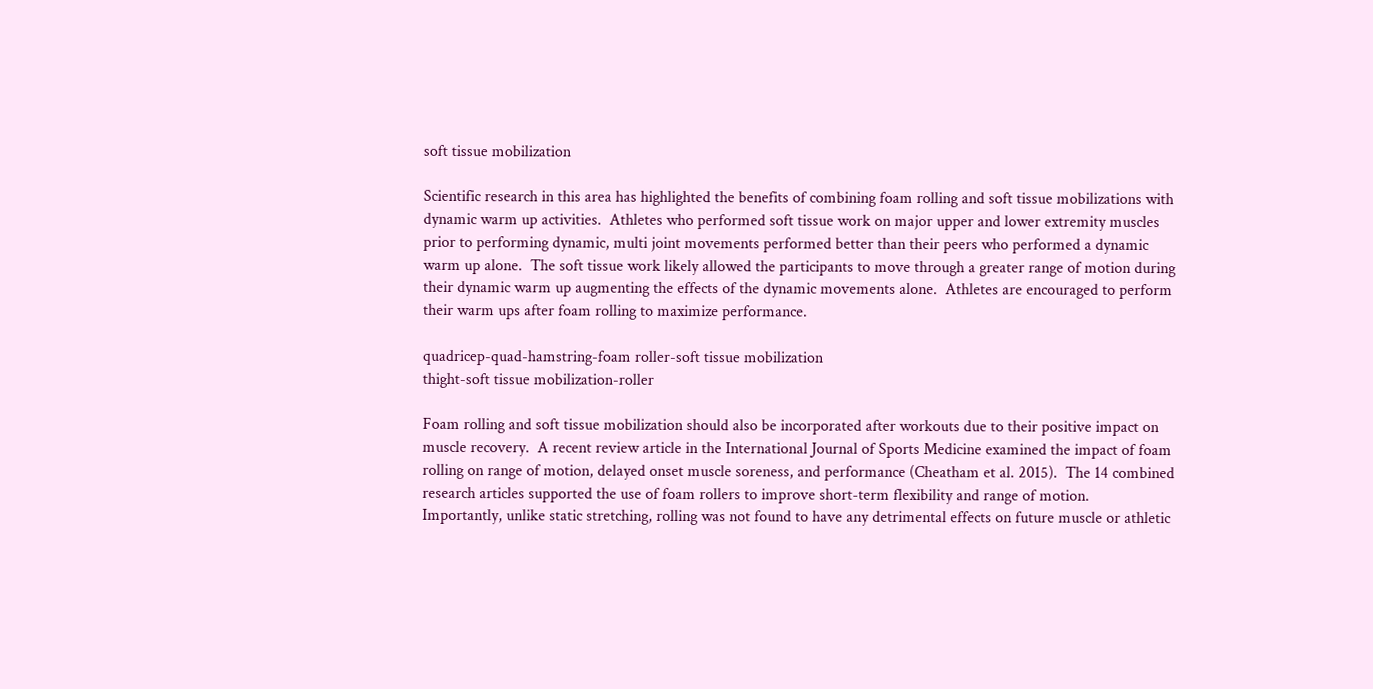soft tissue mobilization

Scientific research in this area has highlighted the benefits of combining foam rolling and soft tissue mobilizations with dynamic warm up activities.  Athletes who performed soft tissue work on major upper and lower extremity muscles prior to performing dynamic, multi joint movements performed better than their peers who performed a dynamic warm up alone.  The soft tissue work likely allowed the participants to move through a greater range of motion during their dynamic warm up augmenting the effects of the dynamic movements alone.  Athletes are encouraged to perform their warm ups after foam rolling to maximize performance.

quadricep-quad-hamstring-foam roller-soft tissue mobilization
thight-soft tissue mobilization-roller

Foam rolling and soft tissue mobilization should also be incorporated after workouts due to their positive impact on muscle recovery.  A recent review article in the International Journal of Sports Medicine examined the impact of foam rolling on range of motion, delayed onset muscle soreness, and performance (Cheatham et al. 2015).  The 14 combined research articles supported the use of foam rollers to improve short-term flexibility and range of motion.  Importantly, unlike static stretching, rolling was not found to have any detrimental effects on future muscle or athletic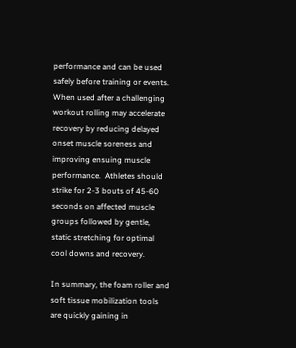performance and can be used safely before training or events.  When used after a challenging workout rolling may accelerate recovery by reducing delayed onset muscle soreness and improving ensuing muscle performance.  Athletes should strike for 2-3 bouts of 45-60 seconds on affected muscle groups followed by gentle, static stretching for optimal cool downs and recovery.

In summary, the foam roller and soft tissue mobilization tools are quickly gaining in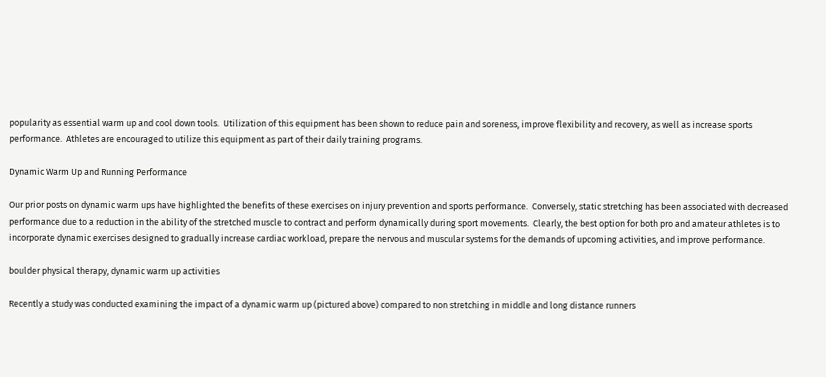popularity as essential warm up and cool down tools.  Utilization of this equipment has been shown to reduce pain and soreness, improve flexibility and recovery, as well as increase sports performance.  Athletes are encouraged to utilize this equipment as part of their daily training programs.

Dynamic Warm Up and Running Performance

Our prior posts on dynamic warm ups have highlighted the benefits of these exercises on injury prevention and sports performance.  Conversely, static stretching has been associated with decreased performance due to a reduction in the ability of the stretched muscle to contract and perform dynamically during sport movements.  Clearly, the best option for both pro and amateur athletes is to incorporate dynamic exercises designed to gradually increase cardiac workload, prepare the nervous and muscular systems for the demands of upcoming activities, and improve performance.

boulder physical therapy, dynamic warm up activities

Recently a study was conducted examining the impact of a dynamic warm up (pictured above) compared to non stretching in middle and long distance runners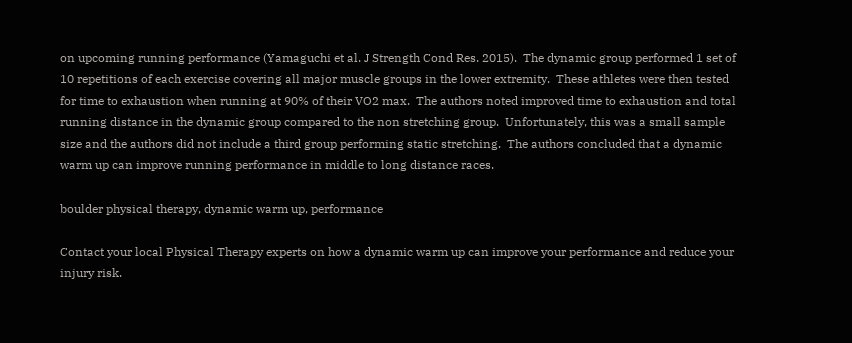on upcoming running performance (Yamaguchi et al. J Strength Cond Res. 2015).  The dynamic group performed 1 set of 10 repetitions of each exercise covering all major muscle groups in the lower extremity.  These athletes were then tested for time to exhaustion when running at 90% of their VO2 max.  The authors noted improved time to exhaustion and total running distance in the dynamic group compared to the non stretching group.  Unfortunately, this was a small sample size and the authors did not include a third group performing static stretching.  The authors concluded that a dynamic warm up can improve running performance in middle to long distance races.

boulder physical therapy, dynamic warm up, performance

Contact your local Physical Therapy experts on how a dynamic warm up can improve your performance and reduce your injury risk.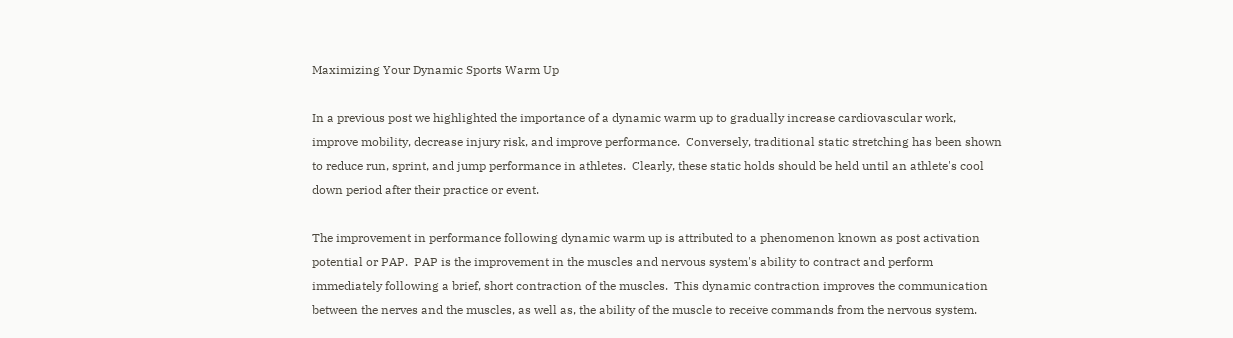Maximizing Your Dynamic Sports Warm Up

In a previous post we highlighted the importance of a dynamic warm up to gradually increase cardiovascular work, improve mobility, decrease injury risk, and improve performance.  Conversely, traditional static stretching has been shown to reduce run, sprint, and jump performance in athletes.  Clearly, these static holds should be held until an athlete's cool down period after their practice or event.

The improvement in performance following dynamic warm up is attributed to a phenomenon known as post activation potential or PAP.  PAP is the improvement in the muscles and nervous system's ability to contract and perform immediately following a brief, short contraction of the muscles.  This dynamic contraction improves the communication between the nerves and the muscles, as well as, the ability of the muscle to receive commands from the nervous system.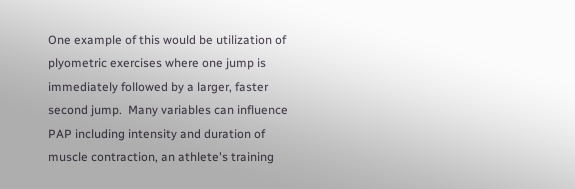One example of this would be utilization of plyometric exercises where one jump is immediately followed by a larger, faster second jump.  Many variables can influence PAP including intensity and duration of muscle contraction, an athlete's training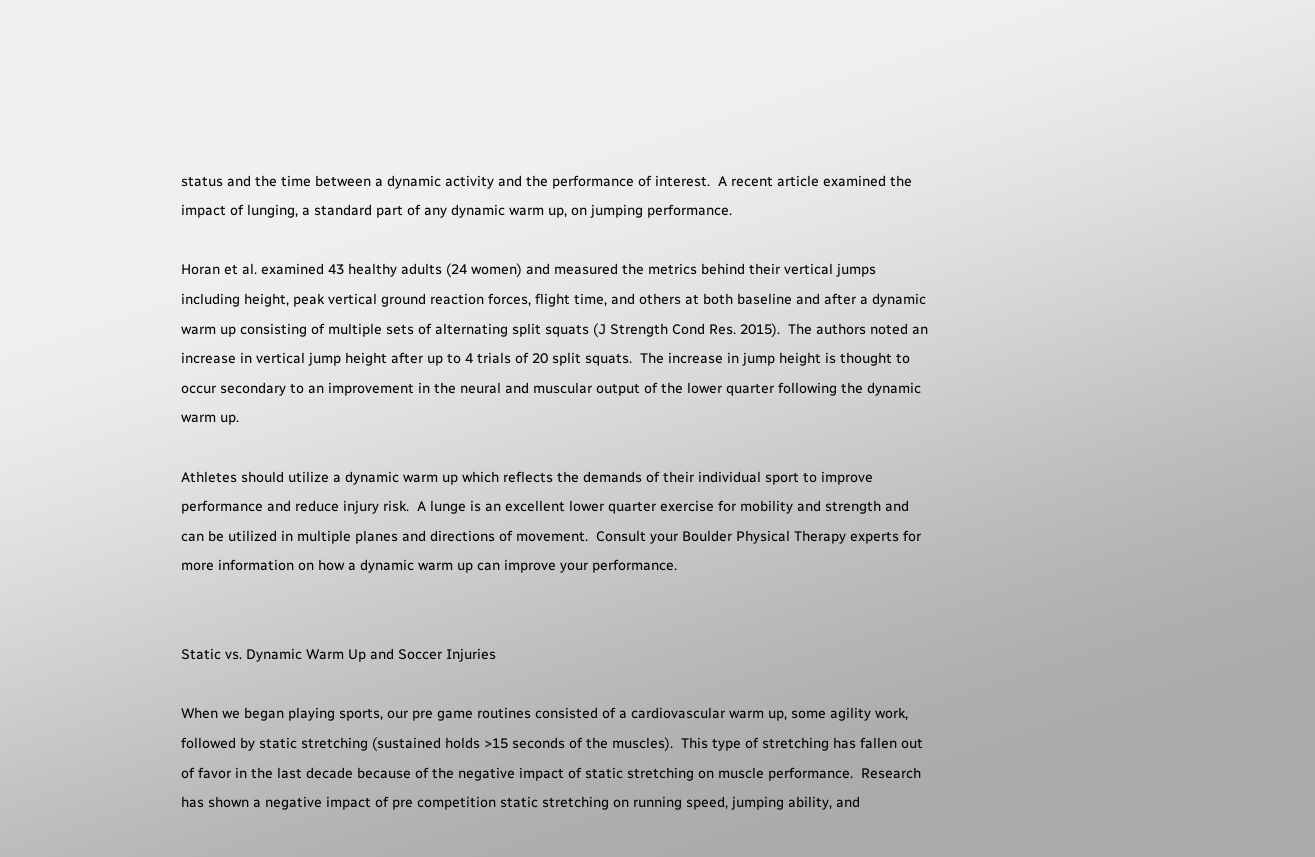status and the time between a dynamic activity and the performance of interest.  A recent article examined the impact of lunging, a standard part of any dynamic warm up, on jumping performance.

Horan et al. examined 43 healthy adults (24 women) and measured the metrics behind their vertical jumps including height, peak vertical ground reaction forces, flight time, and others at both baseline and after a dynamic warm up consisting of multiple sets of alternating split squats (J Strength Cond Res. 2015).  The authors noted an increase in vertical jump height after up to 4 trials of 20 split squats.  The increase in jump height is thought to occur secondary to an improvement in the neural and muscular output of the lower quarter following the dynamic warm up.

Athletes should utilize a dynamic warm up which reflects the demands of their individual sport to improve performance and reduce injury risk.  A lunge is an excellent lower quarter exercise for mobility and strength and can be utilized in multiple planes and directions of movement.  Consult your Boulder Physical Therapy experts for more information on how a dynamic warm up can improve your performance.


Static vs. Dynamic Warm Up and Soccer Injuries

When we began playing sports, our pre game routines consisted of a cardiovascular warm up, some agility work, followed by static stretching (sustained holds >15 seconds of the muscles).  This type of stretching has fallen out of favor in the last decade because of the negative impact of static stretching on muscle performance.  Research has shown a negative impact of pre competition static stretching on running speed, jumping ability, and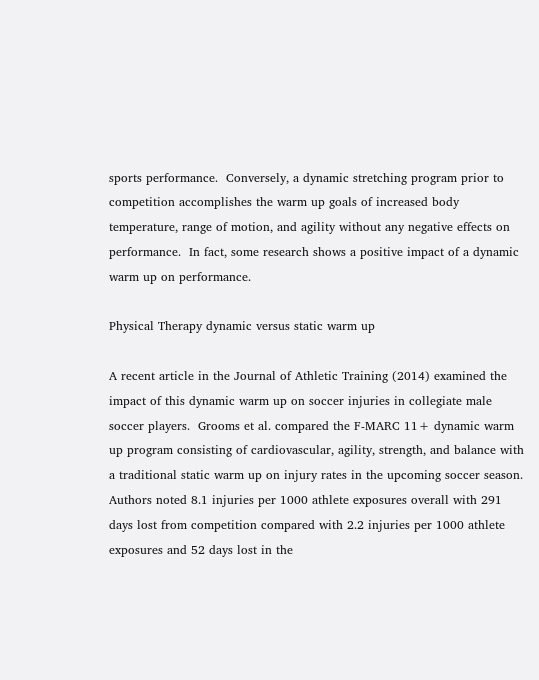sports performance.  Conversely, a dynamic stretching program prior to competition accomplishes the warm up goals of increased body temperature, range of motion, and agility without any negative effects on performance.  In fact, some research shows a positive impact of a dynamic warm up on performance.

Physical Therapy dynamic versus static warm up

A recent article in the Journal of Athletic Training (2014) examined the impact of this dynamic warm up on soccer injuries in collegiate male soccer players.  Grooms et al. compared the F-MARC 11+ dynamic warm up program consisting of cardiovascular, agility, strength, and balance with a traditional static warm up on injury rates in the upcoming soccer season.  Authors noted 8.1 injuries per 1000 athlete exposures overall with 291 days lost from competition compared with 2.2 injuries per 1000 athlete exposures and 52 days lost in the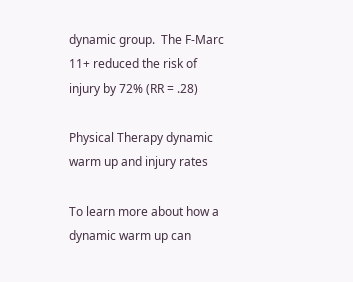dynamic group.  The F-Marc 11+ reduced the risk of injury by 72% (RR = .28)

Physical Therapy dynamic warm up and injury rates

To learn more about how a dynamic warm up can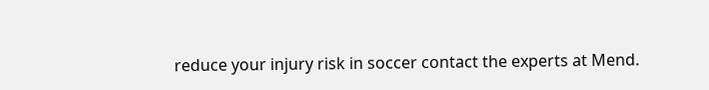reduce your injury risk in soccer contact the experts at Mend.